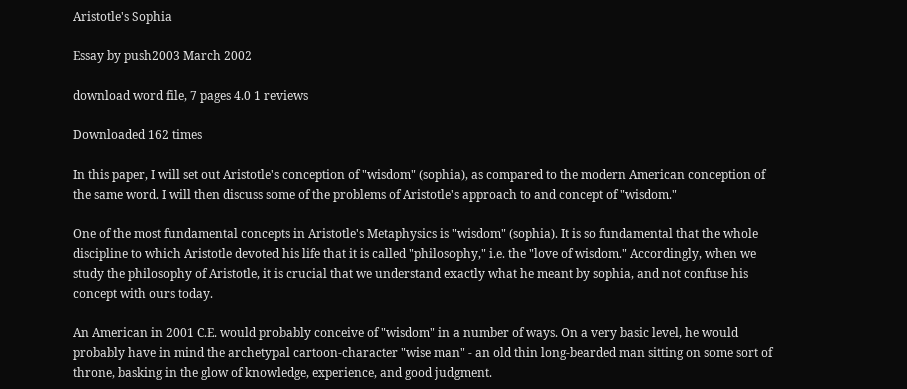Aristotle's Sophia

Essay by push2003 March 2002

download word file, 7 pages 4.0 1 reviews

Downloaded 162 times

In this paper, I will set out Aristotle's conception of "wisdom" (sophia), as compared to the modern American conception of the same word. I will then discuss some of the problems of Aristotle's approach to and concept of "wisdom."

One of the most fundamental concepts in Aristotle's Metaphysics is "wisdom" (sophia). It is so fundamental that the whole discipline to which Aristotle devoted his life that it is called "philosophy," i.e. the "love of wisdom." Accordingly, when we study the philosophy of Aristotle, it is crucial that we understand exactly what he meant by sophia, and not confuse his concept with ours today.

An American in 2001 C.E. would probably conceive of "wisdom" in a number of ways. On a very basic level, he would probably have in mind the archetypal cartoon-character "wise man" - an old thin long-bearded man sitting on some sort of throne, basking in the glow of knowledge, experience, and good judgment.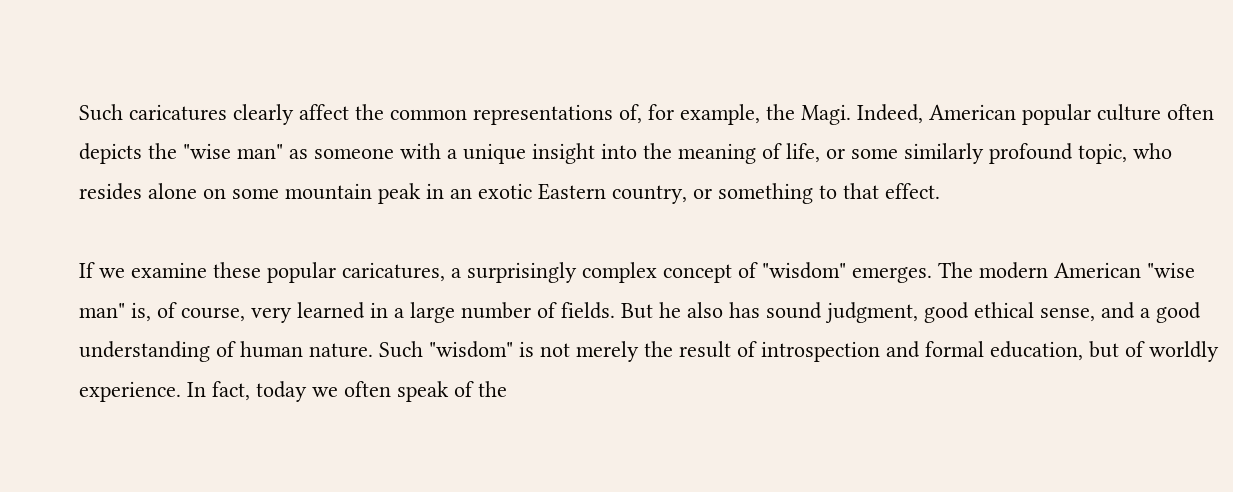Such caricatures clearly affect the common representations of, for example, the Magi. Indeed, American popular culture often depicts the "wise man" as someone with a unique insight into the meaning of life, or some similarly profound topic, who resides alone on some mountain peak in an exotic Eastern country, or something to that effect.

If we examine these popular caricatures, a surprisingly complex concept of "wisdom" emerges. The modern American "wise man" is, of course, very learned in a large number of fields. But he also has sound judgment, good ethical sense, and a good understanding of human nature. Such "wisdom" is not merely the result of introspection and formal education, but of worldly experience. In fact, today we often speak of the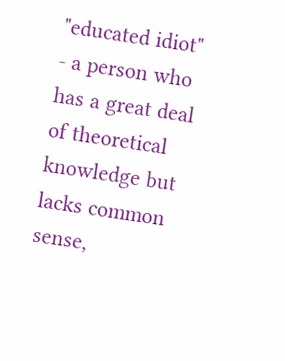"educated idiot" - a person who has a great deal of theoretical knowledge but lacks common sense,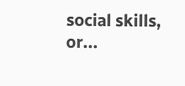social skills, or...